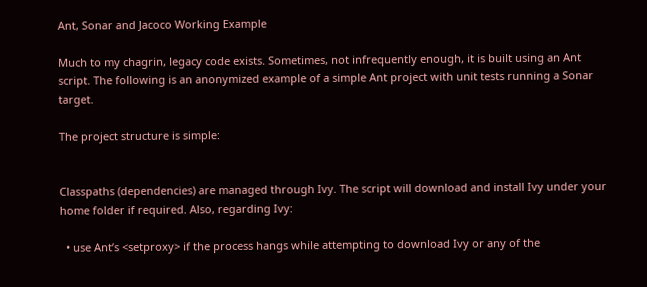Ant, Sonar and Jacoco Working Example

Much to my chagrin, legacy code exists. Sometimes, not infrequently enough, it is built using an Ant script. The following is an anonymized example of a simple Ant project with unit tests running a Sonar target.

The project structure is simple:


Classpaths (dependencies) are managed through Ivy. The script will download and install Ivy under your home folder if required. Also, regarding Ivy:

  • use Ant’s <setproxy> if the process hangs while attempting to download Ivy or any of the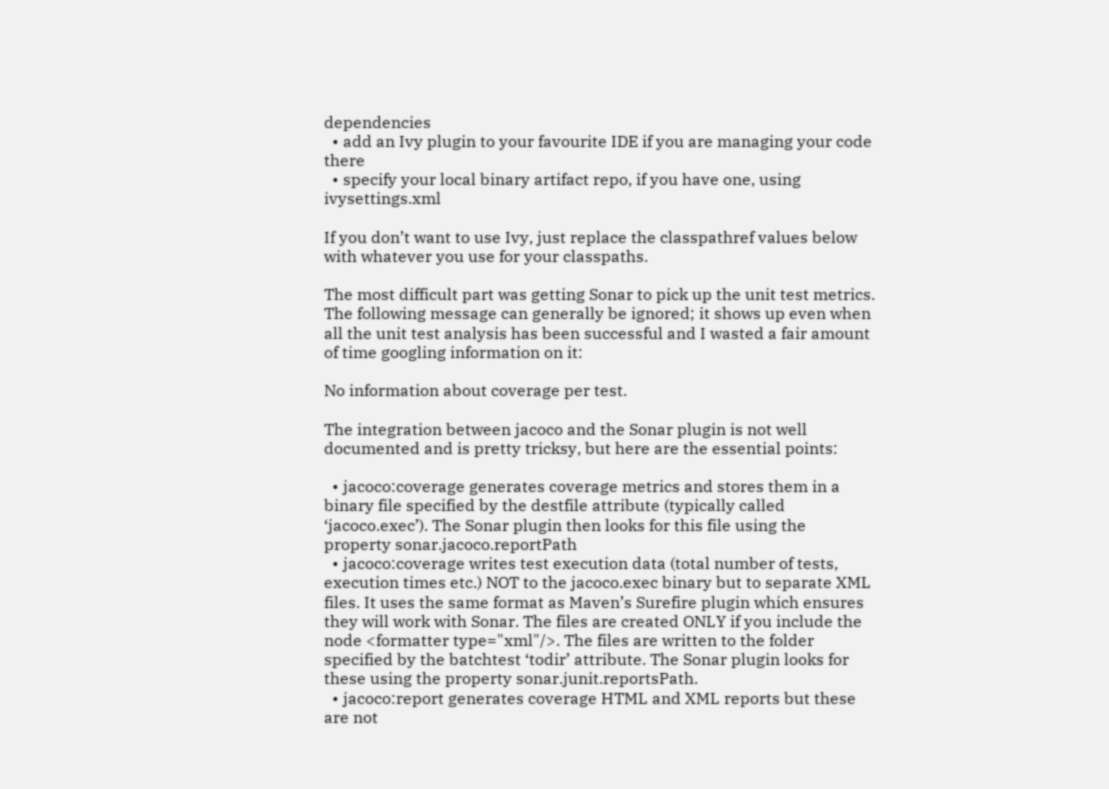dependencies
  • add an Ivy plugin to your favourite IDE if you are managing your code there
  • specify your local binary artifact repo, if you have one, using ivysettings.xml

If you don’t want to use Ivy, just replace the classpathref values below with whatever you use for your classpaths.

The most difficult part was getting Sonar to pick up the unit test metrics. The following message can generally be ignored; it shows up even when all the unit test analysis has been successful and I wasted a fair amount of time googling information on it:

No information about coverage per test.

The integration between jacoco and the Sonar plugin is not well documented and is pretty tricksy, but here are the essential points:

  • jacoco:coverage generates coverage metrics and stores them in a binary file specified by the destfile attribute (typically called ‘jacoco.exec’). The Sonar plugin then looks for this file using the property sonar.jacoco.reportPath
  • jacoco:coverage writes test execution data (total number of tests, execution times etc.) NOT to the jacoco.exec binary but to separate XML files. It uses the same format as Maven’s Surefire plugin which ensures they will work with Sonar. The files are created ONLY if you include the node <formatter type="xml"/>. The files are written to the folder specified by the batchtest ‘todir’ attribute. The Sonar plugin looks for these using the property sonar.junit.reportsPath.
  • jacoco:report generates coverage HTML and XML reports but these are not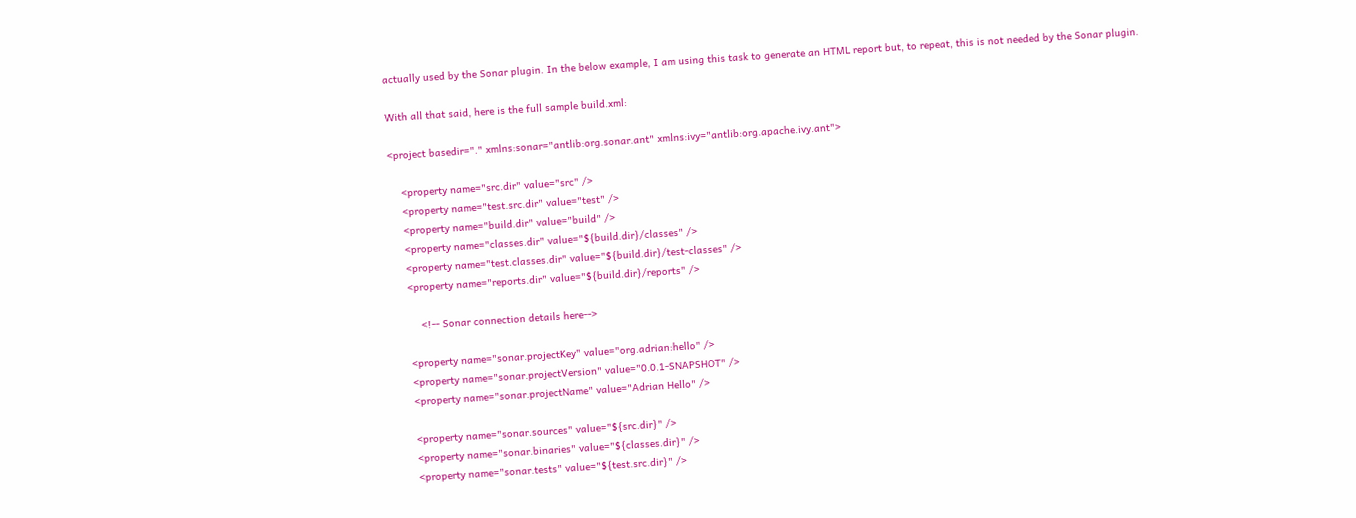actually used by the Sonar plugin. In the below example, I am using this task to generate an HTML report but, to repeat, this is not needed by the Sonar plugin.

With all that said, here is the full sample build.xml:

<project basedir="." xmlns:sonar="antlib:org.sonar.ant" xmlns:ivy="antlib:org.apache.ivy.ant">

    <property name="src.dir" value="src" />
    <property name="test.src.dir" value="test" />
    <property name="build.dir" value="build" />
    <property name="classes.dir" value="${build.dir}/classes" />
    <property name="test.classes.dir" value="${build.dir}/test-classes" />
    <property name="reports.dir" value="${build.dir}/reports" />

        <!-- Sonar connection details here-->

    <property name="sonar.projectKey" value="org.adrian:hello" />
    <property name="sonar.projectVersion" value="0.0.1-SNAPSHOT" />
    <property name="sonar.projectName" value="Adrian Hello" />

    <property name="sonar.sources" value="${src.dir}" />
    <property name="sonar.binaries" value="${classes.dir}" />
    <property name="sonar.tests" value="${test.src.dir}" />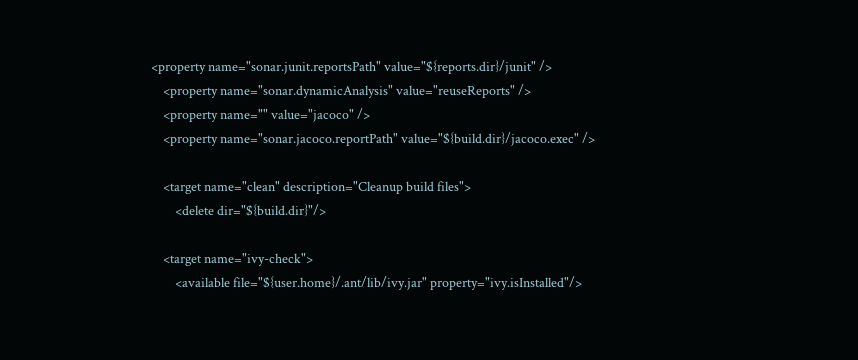<property name="sonar.junit.reportsPath" value="${reports.dir}/junit" />
    <property name="sonar.dynamicAnalysis" value="reuseReports" />
    <property name="" value="jacoco" />
    <property name="sonar.jacoco.reportPath" value="${build.dir}/jacoco.exec" />

    <target name="clean" description="Cleanup build files">
        <delete dir="${build.dir}"/>

    <target name="ivy-check">
        <available file="${user.home}/.ant/lib/ivy.jar" property="ivy.isInstalled"/>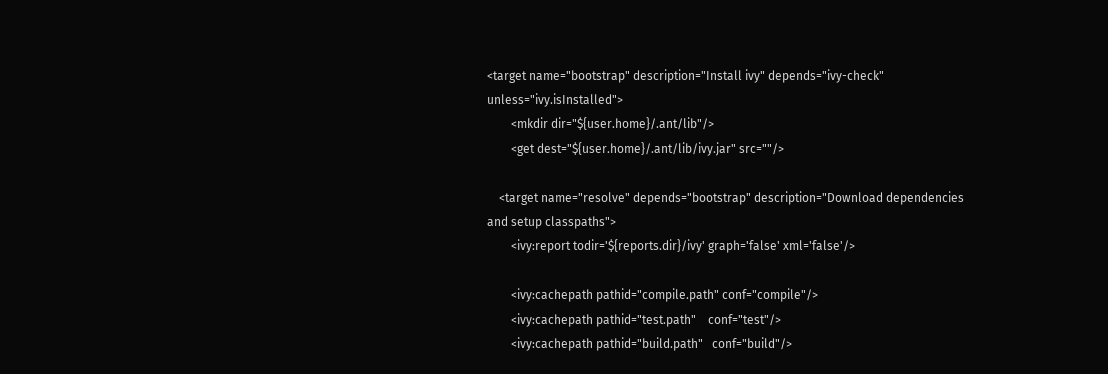<target name="bootstrap" description="Install ivy" depends="ivy-check" unless="ivy.isInstalled">
        <mkdir dir="${user.home}/.ant/lib"/>
        <get dest="${user.home}/.ant/lib/ivy.jar" src=""/>

    <target name="resolve" depends="bootstrap" description="Download dependencies and setup classpaths">
        <ivy:report todir='${reports.dir}/ivy' graph='false' xml='false'/>

        <ivy:cachepath pathid="compile.path" conf="compile"/>
        <ivy:cachepath pathid="test.path"    conf="test"/>
        <ivy:cachepath pathid="build.path"   conf="build"/>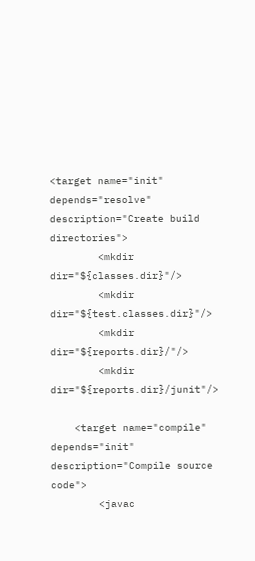<target name="init" depends="resolve" description="Create build directories">
        <mkdir dir="${classes.dir}"/>
        <mkdir dir="${test.classes.dir}"/>
        <mkdir dir="${reports.dir}/"/>
        <mkdir dir="${reports.dir}/junit"/>

    <target name="compile" depends="init" description="Compile source code">
        <javac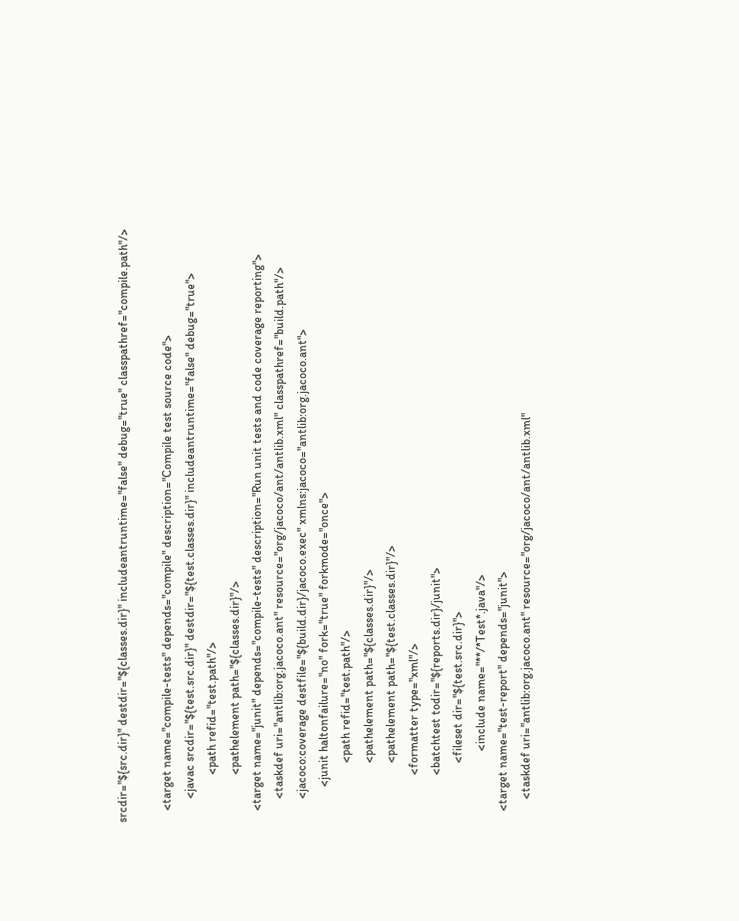srcdir="${src.dir}" destdir="${classes.dir}" includeantruntime="false" debug="true" classpathref="compile.path"/>

    <target name="compile-tests" depends="compile" description="Compile test source code">
        <javac srcdir="${test.src.dir}" destdir="${test.classes.dir}" includeantruntime="false" debug="true">
                <path refid="test.path"/>
                <pathelement path="${classes.dir}"/>
    <target name="junit" depends="compile-tests" description="Run unit tests and code coverage reporting">
        <taskdef uri="antlib:org.jacoco.ant" resource="org/jacoco/ant/antlib.xml" classpathref="build.path"/>
        <jacoco:coverage destfile="${build.dir}/jacoco.exec" xmlns:jacoco="antlib:org.jacoco.ant">
            <junit haltonfailure="no" fork="true" forkmode="once">
                    <path refid="test.path"/>
                    <pathelement path="${classes.dir}"/>
                    <pathelement path="${test.classes.dir}"/>
                <formatter type="xml"/>
                <batchtest todir="${reports.dir}/junit">
                    <fileset dir="${test.src.dir}">
                        <include name="**/*Test*.java"/>
    <target name="test-report" depends="junit">
        <taskdef uri="antlib:org.jacoco.ant" resource="org/jacoco/ant/antlib.xml"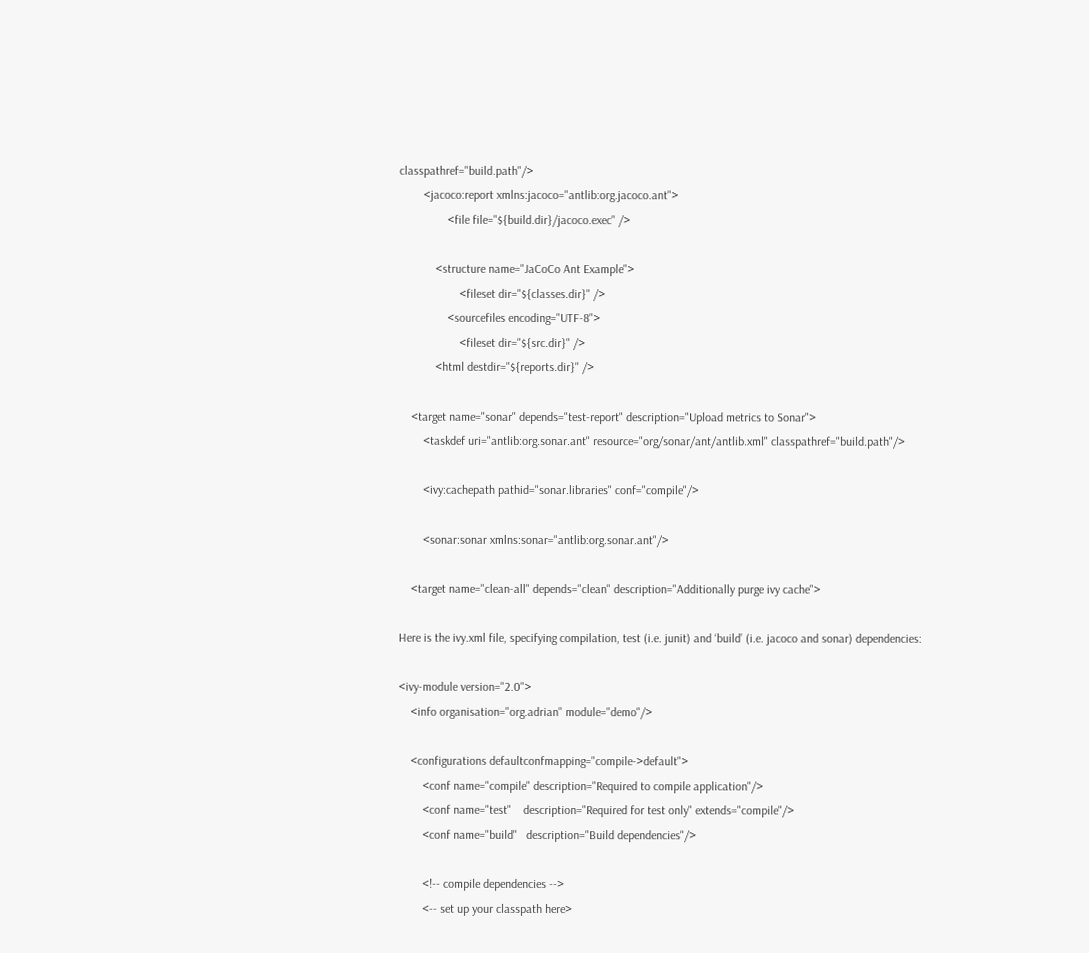classpathref="build.path"/>
        <jacoco:report xmlns:jacoco="antlib:org.jacoco.ant">
                <file file="${build.dir}/jacoco.exec" />

            <structure name="JaCoCo Ant Example">
                    <fileset dir="${classes.dir}" />
                <sourcefiles encoding="UTF-8">
                    <fileset dir="${src.dir}" />
            <html destdir="${reports.dir}" />

    <target name="sonar" depends="test-report" description="Upload metrics to Sonar">
        <taskdef uri="antlib:org.sonar.ant" resource="org/sonar/ant/antlib.xml" classpathref="build.path"/>

        <ivy:cachepath pathid="sonar.libraries" conf="compile"/>

        <sonar:sonar xmlns:sonar="antlib:org.sonar.ant"/>

    <target name="clean-all" depends="clean" description="Additionally purge ivy cache">

Here is the ivy.xml file, specifying compilation, test (i.e. junit) and ‘build’ (i.e. jacoco and sonar) dependencies:

<ivy-module version="2.0">
    <info organisation="org.adrian" module="demo"/>

    <configurations defaultconfmapping="compile->default">
        <conf name="compile" description="Required to compile application"/>
        <conf name="test"    description="Required for test only" extends="compile"/>
        <conf name="build"   description="Build dependencies"/>

        <!-- compile dependencies -->
        <-- set up your classpath here>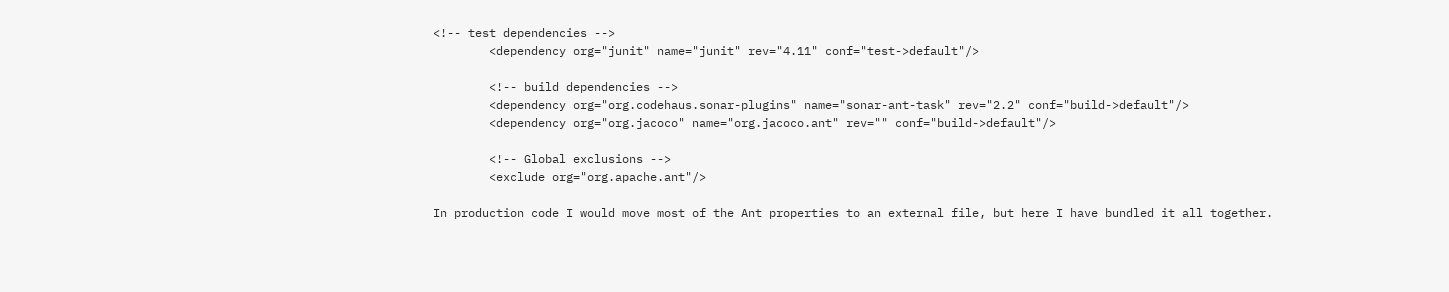<!-- test dependencies -->
        <dependency org="junit" name="junit" rev="4.11" conf="test->default"/>

        <!-- build dependencies -->
        <dependency org="org.codehaus.sonar-plugins" name="sonar-ant-task" rev="2.2" conf="build->default"/>
        <dependency org="org.jacoco" name="org.jacoco.ant" rev="" conf="build->default"/>

        <!-- Global exclusions -->
        <exclude org="org.apache.ant"/>

In production code I would move most of the Ant properties to an external file, but here I have bundled it all together.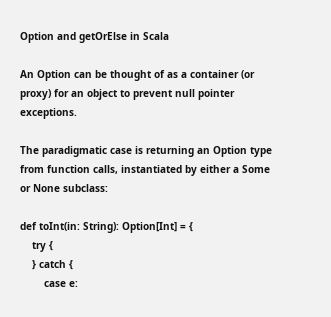Option and getOrElse in Scala

An Option can be thought of as a container (or proxy) for an object to prevent null pointer exceptions.

The paradigmatic case is returning an Option type from function calls, instantiated by either a Some or None subclass:

def toInt(in: String): Option[Int] = {
    try {
    } catch {
        case e: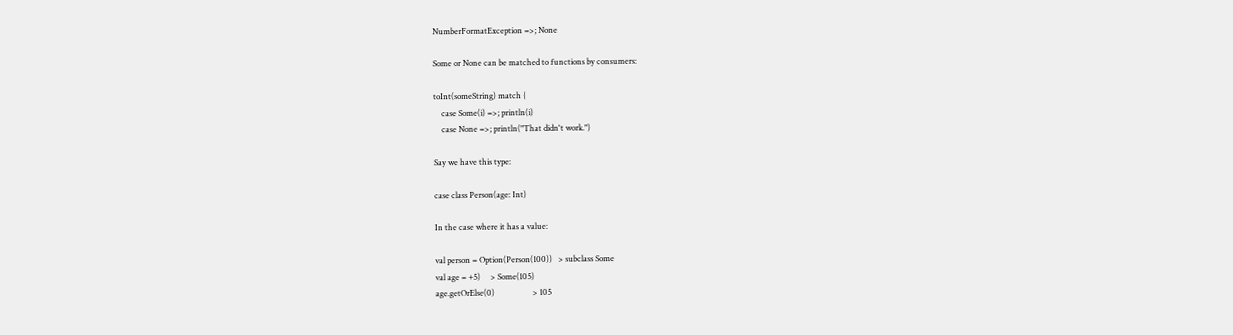NumberFormatException =>; None

Some or None can be matched to functions by consumers:

toInt(someString) match {
    case Some(i) =>; println(i)
    case None =>; println("That didn't work.")

Say we have this type:

case class Person(age: Int)

In the case where it has a value:

val person = Option(Person(100))   > subclass Some
val age = +5)     > Some(105)
age.getOrElse(0)                   > 105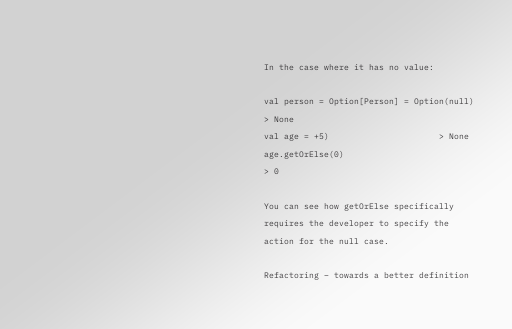In the case where it has no value:

val person = Option[Person] = Option(null)          > None
val age = +5)                      > None
age.getOrElse(0)                                    > 0

You can see how getOrElse specifically requires the developer to specify the action for the null case.

Refactoring – towards a better definition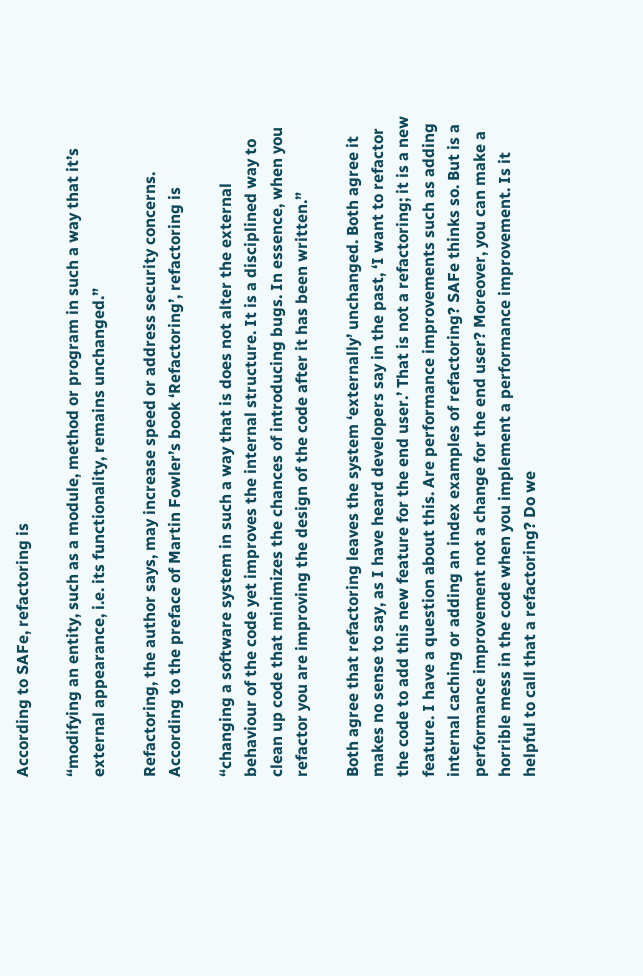According to SAFe, refactoring is

“modifying an entity, such as a module, method or program in such a way that it’s external appearance, i.e. its functionality, remains unchanged.”

Refactoring, the author says, may increase speed or address security concerns. According to the preface of Martin Fowler’s book ‘Refactoring’, refactoring is

“changing a software system in such a way that is does not alter the external behaviour of the code yet improves the internal structure. It is a disciplined way to clean up code that minimizes the chances of introducing bugs. In essence, when you refactor you are improving the design of the code after it has been written.”

Both agree that refactoring leaves the system ‘externally’ unchanged. Both agree it makes no sense to say, as I have heard developers say in the past, ‘I want to refactor the code to add this new feature for the end user.’ That is not a refactoring; it is a new feature. I have a question about this. Are performance improvements such as adding internal caching or adding an index examples of refactoring? SAFe thinks so. But is a performance improvement not a change for the end user? Moreover, you can make a horrible mess in the code when you implement a performance improvement. Is it helpful to call that a refactoring? Do we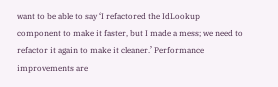want to be able to say ‘I refactored the IdLookup component to make it faster, but I made a mess; we need to refactor it again to make it cleaner.’ Performance improvements are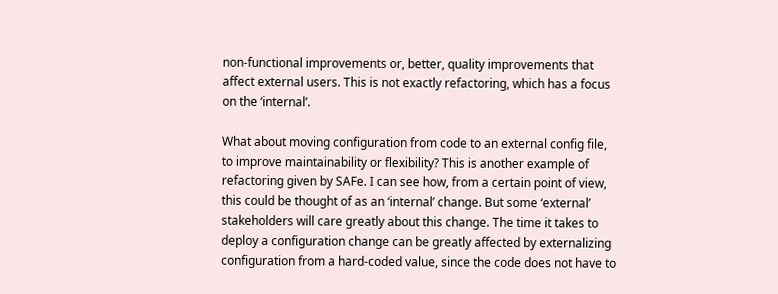non-functional improvements or, better, quality improvements that affect external users. This is not exactly refactoring, which has a focus on the ‘internal’.

What about moving configuration from code to an external config file, to improve maintainability or flexibility? This is another example of refactoring given by SAFe. I can see how, from a certain point of view, this could be thought of as an ‘internal’ change. But some ‘external’ stakeholders will care greatly about this change. The time it takes to deploy a configuration change can be greatly affected by externalizing configuration from a hard-coded value, since the code does not have to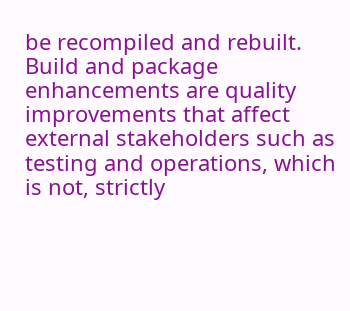be recompiled and rebuilt. Build and package enhancements are quality improvements that affect external stakeholders such as testing and operations, which is not, strictly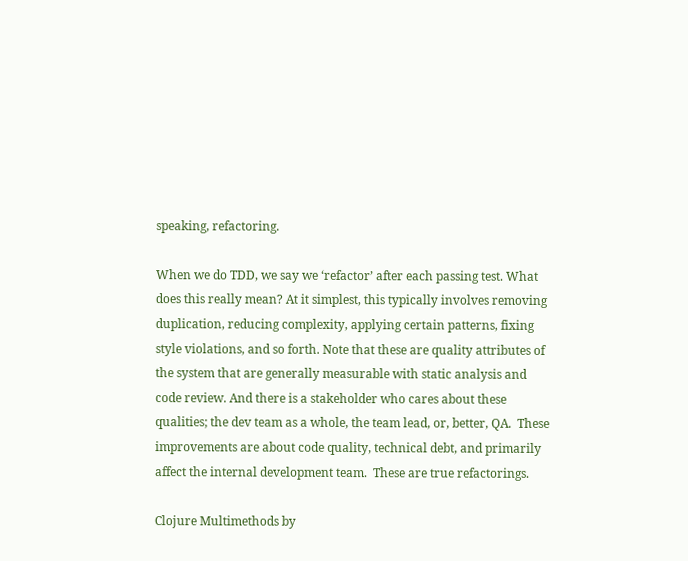speaking, refactoring.

When we do TDD, we say we ‘refactor’ after each passing test. What does this really mean? At it simplest, this typically involves removing duplication, reducing complexity, applying certain patterns, fixing style violations, and so forth. Note that these are quality attributes of the system that are generally measurable with static analysis and code review. And there is a stakeholder who cares about these qualities; the dev team as a whole, the team lead, or, better, QA.  These improvements are about code quality, technical debt, and primarily affect the internal development team.  These are true refactorings.

Clojure Multimethods by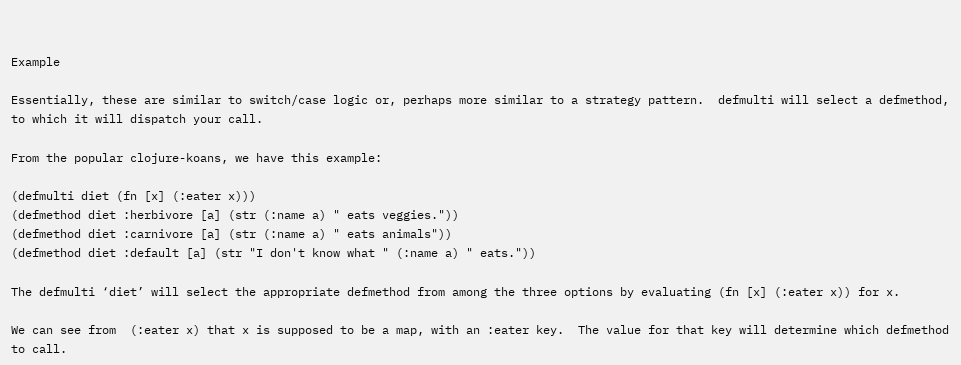Example

Essentially, these are similar to switch/case logic or, perhaps more similar to a strategy pattern.  defmulti will select a defmethod, to which it will dispatch your call.

From the popular clojure-koans, we have this example:

(defmulti diet (fn [x] (:eater x)))
(defmethod diet :herbivore [a] (str (:name a) " eats veggies."))
(defmethod diet :carnivore [a] (str (:name a) " eats animals"))
(defmethod diet :default [a] (str "I don't know what " (:name a) " eats."))

The defmulti ‘diet’ will select the appropriate defmethod from among the three options by evaluating (fn [x] (:eater x)) for x.

We can see from  (:eater x) that x is supposed to be a map, with an :eater key.  The value for that key will determine which defmethod to call.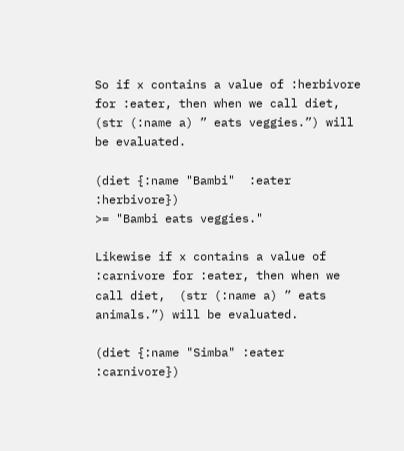So if x contains a value of :herbivore for :eater, then when we call diet, (str (:name a) ” eats veggies.”) will be evaluated.

(diet {:name "Bambi"  :eater :herbivore})
>= "Bambi eats veggies."

Likewise if x contains a value of :carnivore for :eater, then when we call diet,  (str (:name a) ” eats animals.”) will be evaluated.

(diet {:name "Simba" :eater :carnivore})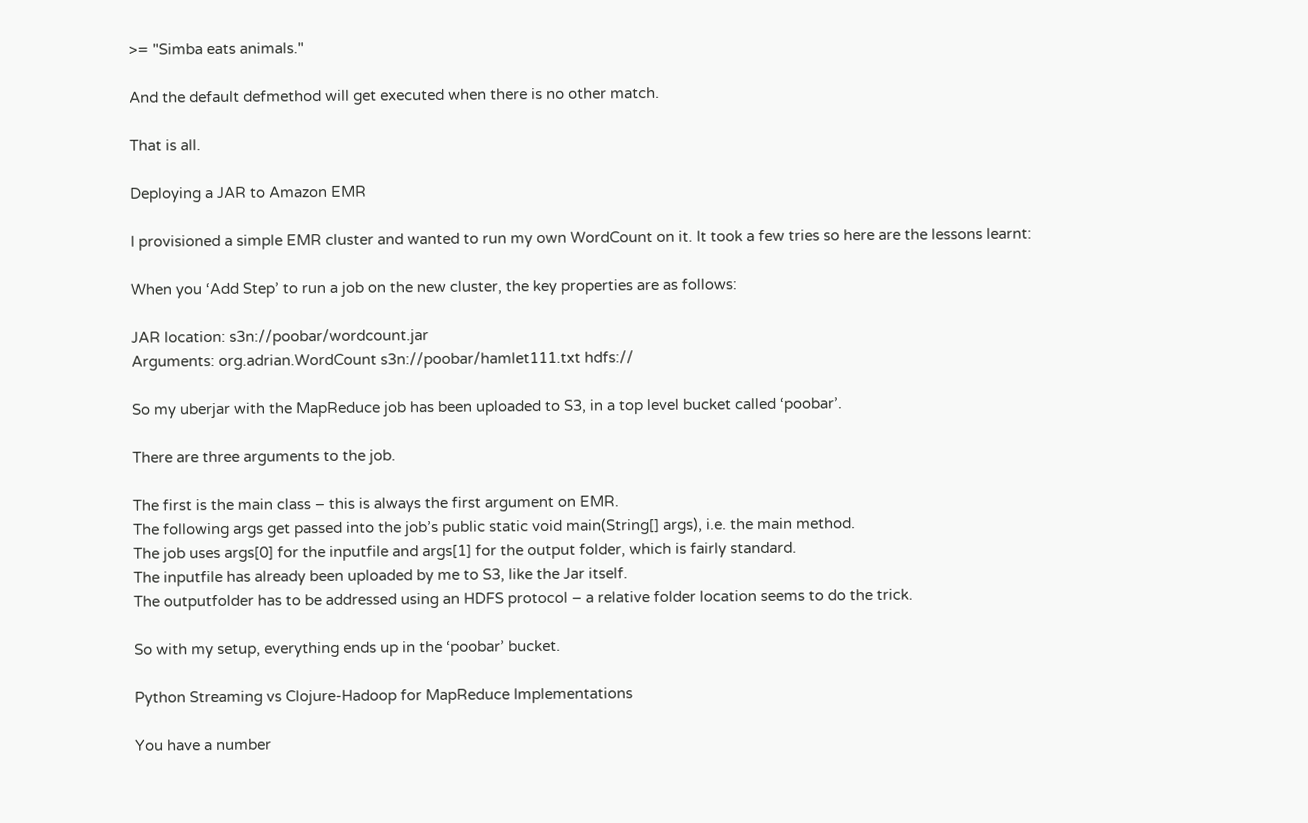>= "Simba eats animals."

And the default defmethod will get executed when there is no other match.

That is all.

Deploying a JAR to Amazon EMR

I provisioned a simple EMR cluster and wanted to run my own WordCount on it. It took a few tries so here are the lessons learnt:

When you ‘Add Step’ to run a job on the new cluster, the key properties are as follows:

JAR location: s3n://poobar/wordcount.jar
Arguments: org.adrian.WordCount s3n://poobar/hamlet111.txt hdfs://

So my uberjar with the MapReduce job has been uploaded to S3, in a top level bucket called ‘poobar’.

There are three arguments to the job.

The first is the main class – this is always the first argument on EMR.
The following args get passed into the job’s public static void main(String[] args), i.e. the main method.
The job uses args[0] for the inputfile and args[1] for the output folder, which is fairly standard.
The inputfile has already been uploaded by me to S3, like the Jar itself.
The outputfolder has to be addressed using an HDFS protocol – a relative folder location seems to do the trick.

So with my setup, everything ends up in the ‘poobar’ bucket.

Python Streaming vs Clojure-Hadoop for MapReduce Implementations

You have a number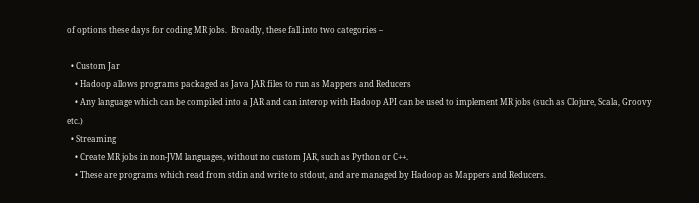of options these days for coding MR jobs.  Broadly, these fall into two categories –

  • Custom Jar
    • Hadoop allows programs packaged as Java JAR files to run as Mappers and Reducers
    • Any language which can be compiled into a JAR and can interop with Hadoop API can be used to implement MR jobs (such as Clojure, Scala, Groovy etc.)
  • Streaming
    • Create MR jobs in non-JVM languages, without no custom JAR, such as Python or C++.
    • These are programs which read from stdin and write to stdout, and are managed by Hadoop as Mappers and Reducers.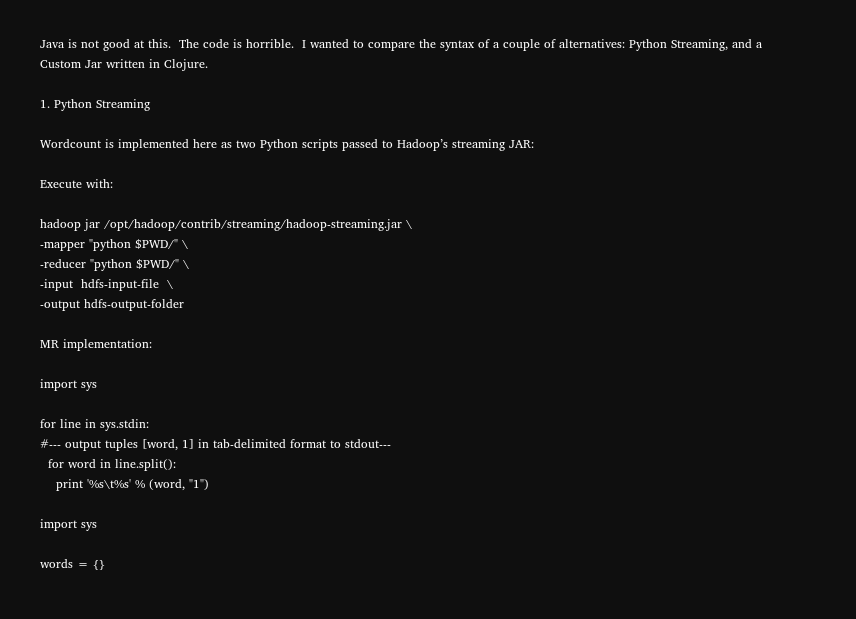Java is not good at this.  The code is horrible.  I wanted to compare the syntax of a couple of alternatives: Python Streaming, and a Custom Jar written in Clojure.

1. Python Streaming

Wordcount is implemented here as two Python scripts passed to Hadoop’s streaming JAR:

Execute with:

hadoop jar /opt/hadoop/contrib/streaming/hadoop-streaming.jar \
-mapper "python $PWD/" \
-reducer "python $PWD/" \
-input  hdfs-input-file  \
-output hdfs-output-folder

MR implementation:

import sys

for line in sys.stdin:
#--- output tuples [word, 1] in tab-delimited format to stdout---
  for word in line.split():
    print '%s\t%s' % (word, "1")

import sys

words = {}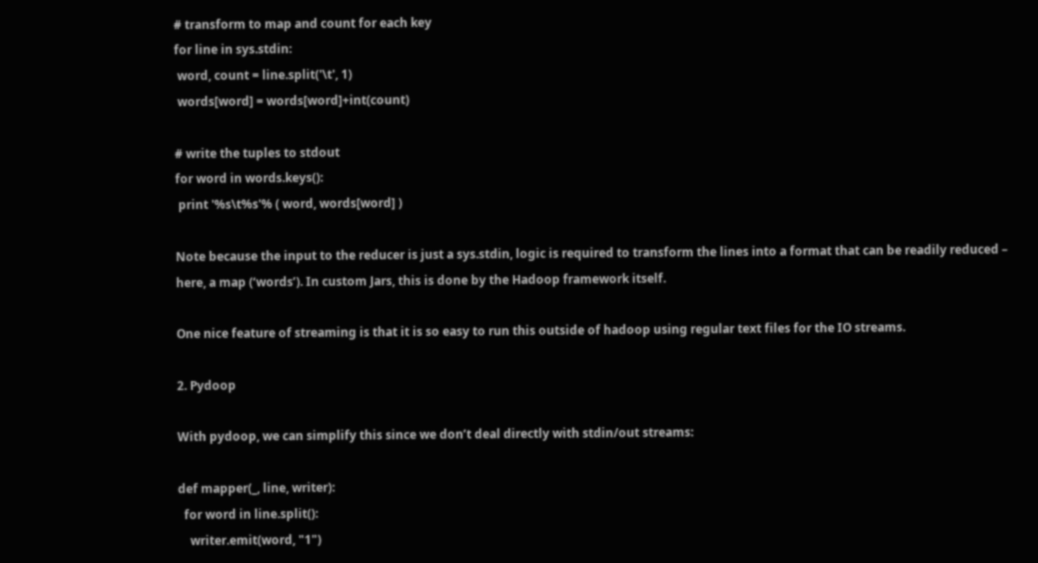# transform to map and count for each key
for line in sys.stdin:
 word, count = line.split('\t', 1)
 words[word] = words[word]+int(count)

# write the tuples to stdout
for word in words.keys():
 print '%s\t%s'% ( word, words[word] )

Note because the input to the reducer is just a sys.stdin, logic is required to transform the lines into a format that can be readily reduced – here, a map (‘words’). In custom Jars, this is done by the Hadoop framework itself.

One nice feature of streaming is that it is so easy to run this outside of hadoop using regular text files for the IO streams.

2. Pydoop

With pydoop, we can simplify this since we don’t deal directly with stdin/out streams:

def mapper(_, line, writer):
  for word in line.split():
    writer.emit(word, "1")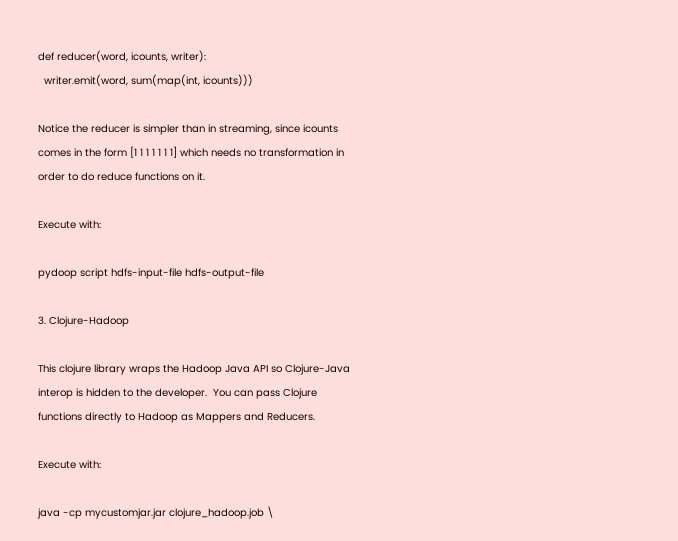def reducer(word, icounts, writer):
  writer.emit(word, sum(map(int, icounts)))

Notice the reducer is simpler than in streaming, since icounts comes in the form [1 1 1 1 1 1 1] which needs no transformation in order to do reduce functions on it.

Execute with:

pydoop script hdfs-input-file hdfs-output-file

3. Clojure-Hadoop

This clojure library wraps the Hadoop Java API so Clojure-Java interop is hidden to the developer.  You can pass Clojure functions directly to Hadoop as Mappers and Reducers.

Execute with:

java -cp mycustomjar.jar clojure_hadoop.job \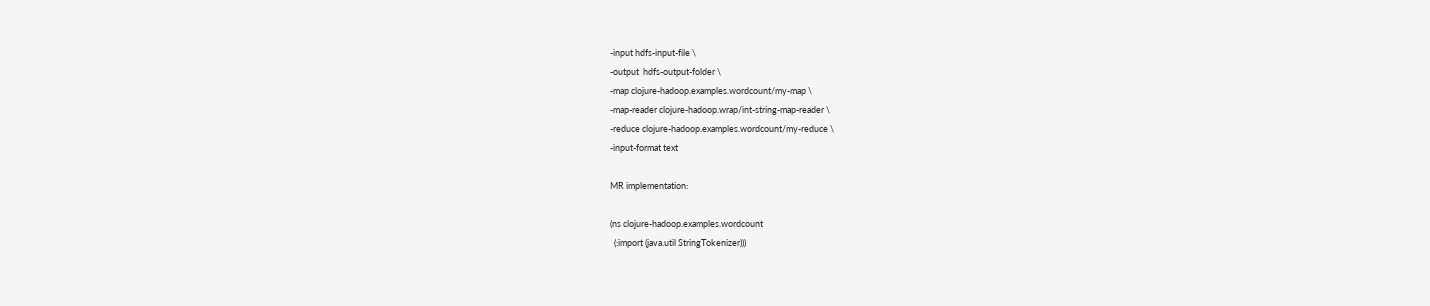-input hdfs-input-file \
-output  hdfs-output-folder \
-map clojure-hadoop.examples.wordcount/my-map \
-map-reader clojure-hadoop.wrap/int-string-map-reader \
-reduce clojure-hadoop.examples.wordcount/my-reduce \
-input-format text

MR implementation:

(ns clojure-hadoop.examples.wordcount
  (:import (java.util StringTokenizer)))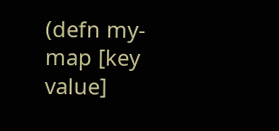(defn my-map [key value]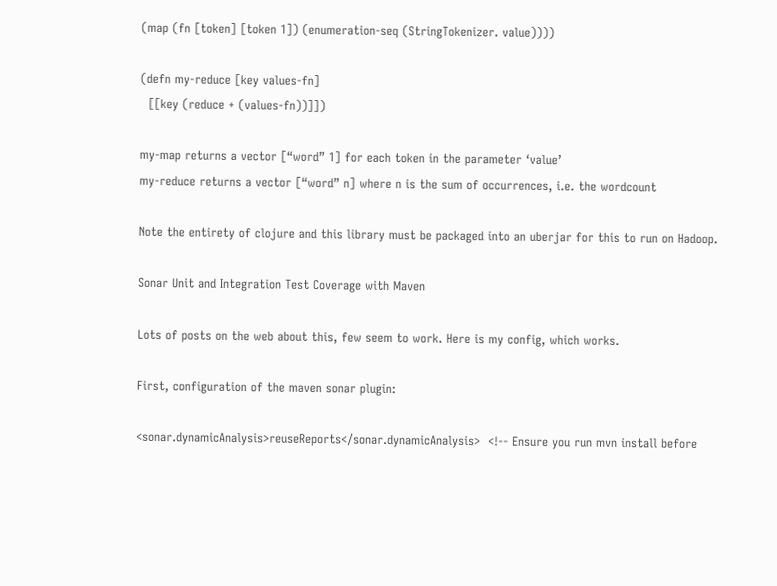(map (fn [token] [token 1]) (enumeration-seq (StringTokenizer. value))))

(defn my-reduce [key values-fn]
  [[key (reduce + (values-fn))]])

my-map returns a vector [“word” 1] for each token in the parameter ‘value’
my-reduce returns a vector [“word” n] where n is the sum of occurrences, i.e. the wordcount

Note the entirety of clojure and this library must be packaged into an uberjar for this to run on Hadoop.

Sonar Unit and Integration Test Coverage with Maven

Lots of posts on the web about this, few seem to work. Here is my config, which works.

First, configuration of the maven sonar plugin:

<sonar.dynamicAnalysis>reuseReports</sonar.dynamicAnalysis>  <!-- Ensure you run mvn install before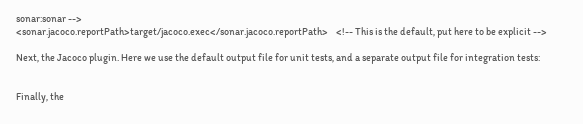sonar:sonar -->
<sonar.jacoco.reportPath>target/jacoco.exec</sonar.jacoco.reportPath>    <!-- This is the default, put here to be explicit -->

Next, the Jacoco plugin. Here we use the default output file for unit tests, and a separate output file for integration tests:


Finally, the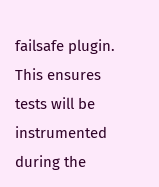failsafe plugin. This ensures tests will be instrumented during the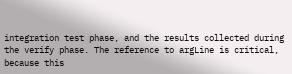integration test phase, and the results collected during the verify phase. The reference to argLine is critical, because this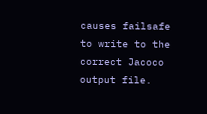causes failsafe to write to the correct Jacoco output file.